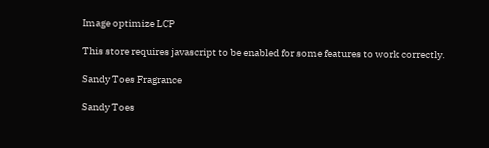Image optimize LCP

This store requires javascript to be enabled for some features to work correctly.

Sandy Toes Fragrance

Sandy Toes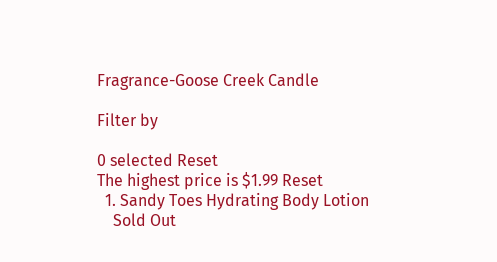Fragrance-Goose Creek Candle

Filter by

0 selected Reset
The highest price is $1.99 Reset
  1. Sandy Toes Hydrating Body Lotion
    Sold Out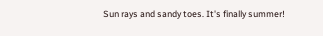Sun rays and sandy toes. It's finally summer!